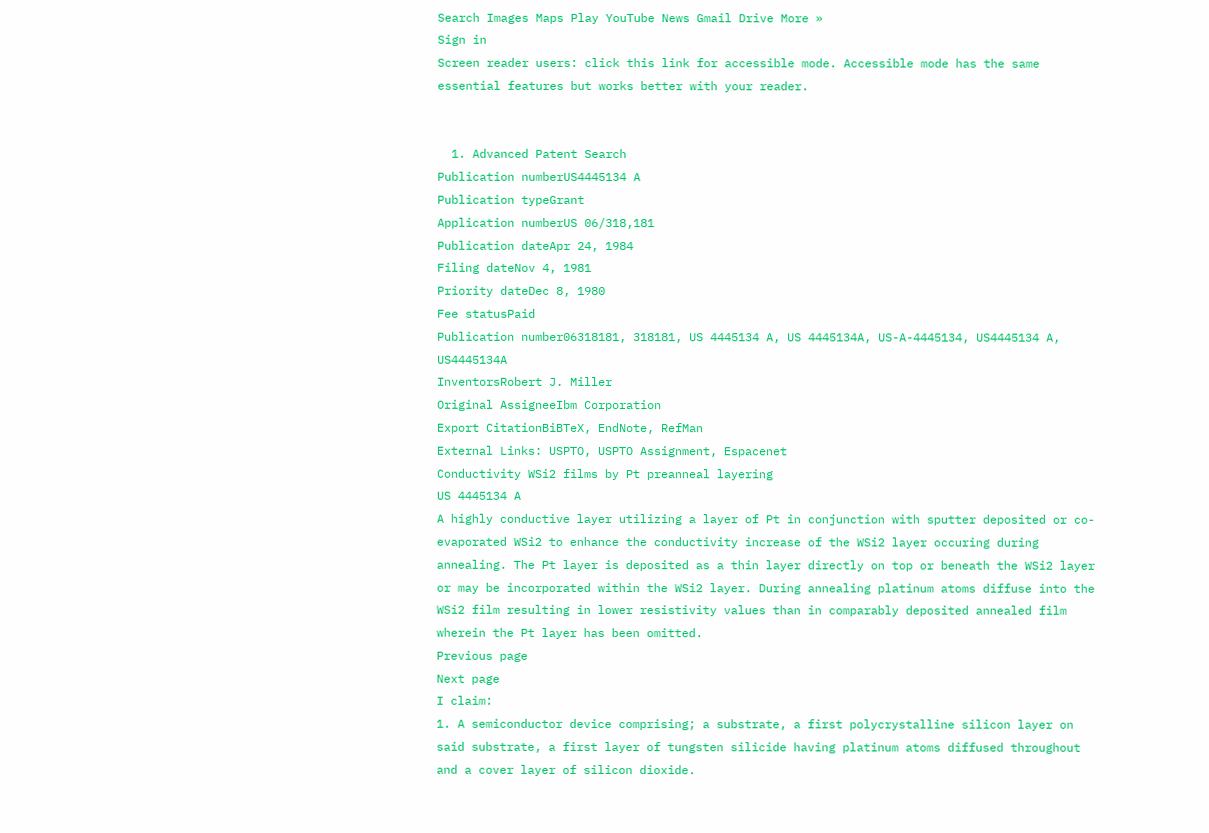Search Images Maps Play YouTube News Gmail Drive More »
Sign in
Screen reader users: click this link for accessible mode. Accessible mode has the same essential features but works better with your reader.


  1. Advanced Patent Search
Publication numberUS4445134 A
Publication typeGrant
Application numberUS 06/318,181
Publication dateApr 24, 1984
Filing dateNov 4, 1981
Priority dateDec 8, 1980
Fee statusPaid
Publication number06318181, 318181, US 4445134 A, US 4445134A, US-A-4445134, US4445134 A, US4445134A
InventorsRobert J. Miller
Original AssigneeIbm Corporation
Export CitationBiBTeX, EndNote, RefMan
External Links: USPTO, USPTO Assignment, Espacenet
Conductivity WSi2 films by Pt preanneal layering
US 4445134 A
A highly conductive layer utilizing a layer of Pt in conjunction with sputter deposited or co-evaporated WSi2 to enhance the conductivity increase of the WSi2 layer occuring during annealing. The Pt layer is deposited as a thin layer directly on top or beneath the WSi2 layer or may be incorporated within the WSi2 layer. During annealing platinum atoms diffuse into the WSi2 film resulting in lower resistivity values than in comparably deposited annealed film wherein the Pt layer has been omitted.
Previous page
Next page
I claim:
1. A semiconductor device comprising; a substrate, a first polycrystalline silicon layer on said substrate, a first layer of tungsten silicide having platinum atoms diffused throughout and a cover layer of silicon dioxide.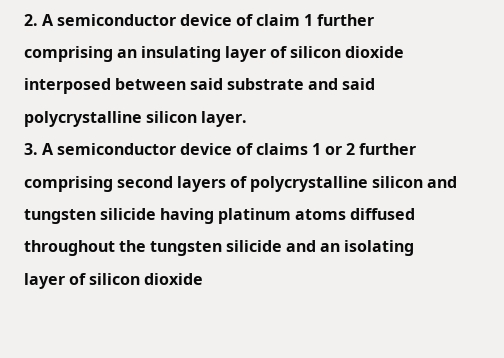2. A semiconductor device of claim 1 further comprising an insulating layer of silicon dioxide interposed between said substrate and said polycrystalline silicon layer.
3. A semiconductor device of claims 1 or 2 further comprising second layers of polycrystalline silicon and tungsten silicide having platinum atoms diffused throughout the tungsten silicide and an isolating layer of silicon dioxide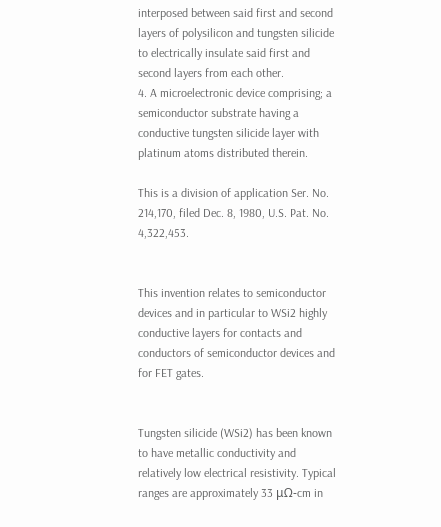interposed between said first and second layers of polysilicon and tungsten silicide to electrically insulate said first and second layers from each other.
4. A microelectronic device comprising; a semiconductor substrate having a conductive tungsten silicide layer with platinum atoms distributed therein.

This is a division of application Ser. No. 214,170, filed Dec. 8, 1980, U.S. Pat. No. 4,322,453.


This invention relates to semiconductor devices and in particular to WSi2 highly conductive layers for contacts and conductors of semiconductor devices and for FET gates.


Tungsten silicide (WSi2) has been known to have metallic conductivity and relatively low electrical resistivity. Typical ranges are approximately 33 μΩ-cm in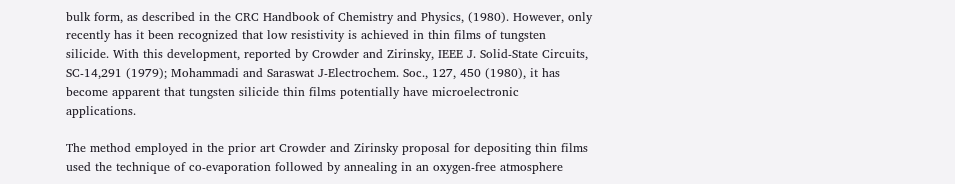bulk form, as described in the CRC Handbook of Chemistry and Physics, (1980). However, only recently has it been recognized that low resistivity is achieved in thin films of tungsten silicide. With this development, reported by Crowder and Zirinsky, IEEE J. Solid-State Circuits, SC-14,291 (1979); Mohammadi and Saraswat J-Electrochem. Soc., 127, 450 (1980), it has become apparent that tungsten silicide thin films potentially have microelectronic applications.

The method employed in the prior art Crowder and Zirinsky proposal for depositing thin films used the technique of co-evaporation followed by annealing in an oxygen-free atmosphere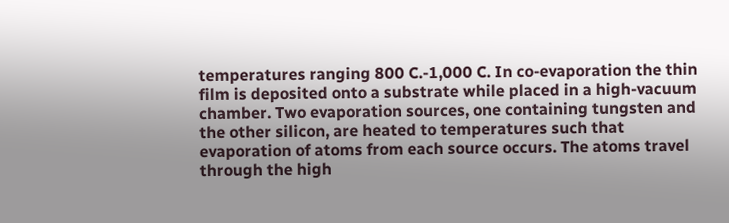temperatures ranging 800 C.-1,000 C. In co-evaporation the thin film is deposited onto a substrate while placed in a high-vacuum chamber. Two evaporation sources, one containing tungsten and the other silicon, are heated to temperatures such that evaporation of atoms from each source occurs. The atoms travel through the high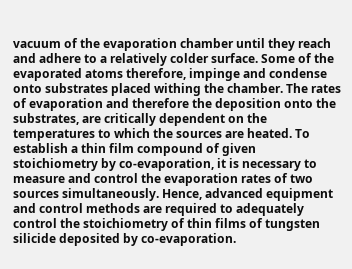vacuum of the evaporation chamber until they reach and adhere to a relatively colder surface. Some of the evaporated atoms therefore, impinge and condense onto substrates placed withing the chamber. The rates of evaporation and therefore the deposition onto the substrates, are critically dependent on the temperatures to which the sources are heated. To establish a thin film compound of given stoichiometry by co-evaporation, it is necessary to measure and control the evaporation rates of two sources simultaneously. Hence, advanced equipment and control methods are required to adequately control the stoichiometry of thin films of tungsten silicide deposited by co-evaporation.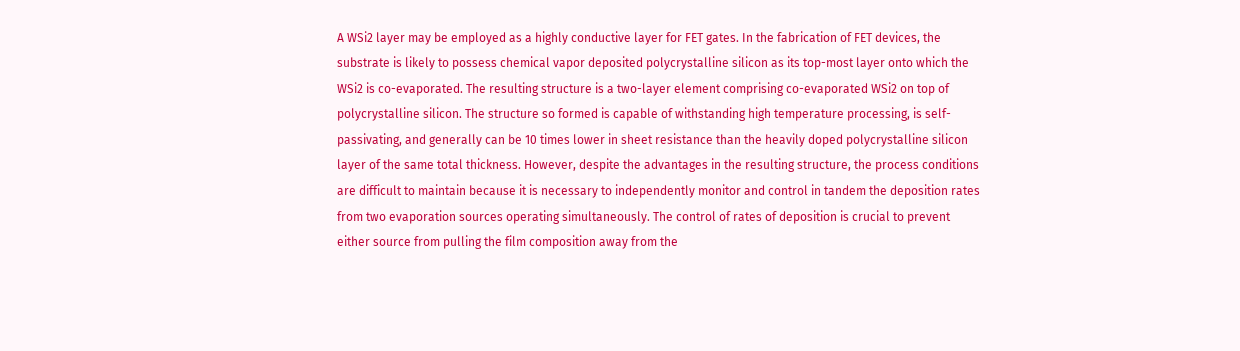A WSi2 layer may be employed as a highly conductive layer for FET gates. In the fabrication of FET devices, the substrate is likely to possess chemical vapor deposited polycrystalline silicon as its top-most layer onto which the WSi2 is co-evaporated. The resulting structure is a two-layer element comprising co-evaporated WSi2 on top of polycrystalline silicon. The structure so formed is capable of withstanding high temperature processing, is self-passivating, and generally can be 10 times lower in sheet resistance than the heavily doped polycrystalline silicon layer of the same total thickness. However, despite the advantages in the resulting structure, the process conditions are difficult to maintain because it is necessary to independently monitor and control in tandem the deposition rates from two evaporation sources operating simultaneously. The control of rates of deposition is crucial to prevent either source from pulling the film composition away from the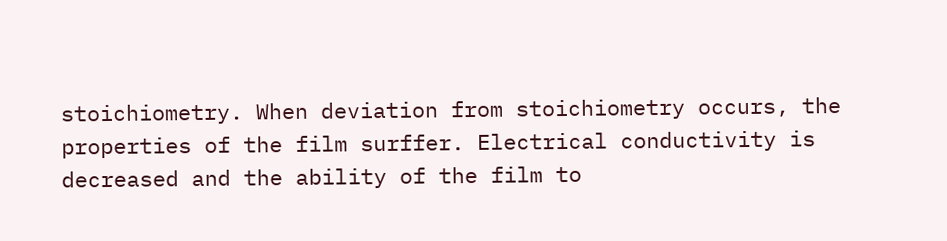stoichiometry. When deviation from stoichiometry occurs, the properties of the film surffer. Electrical conductivity is decreased and the ability of the film to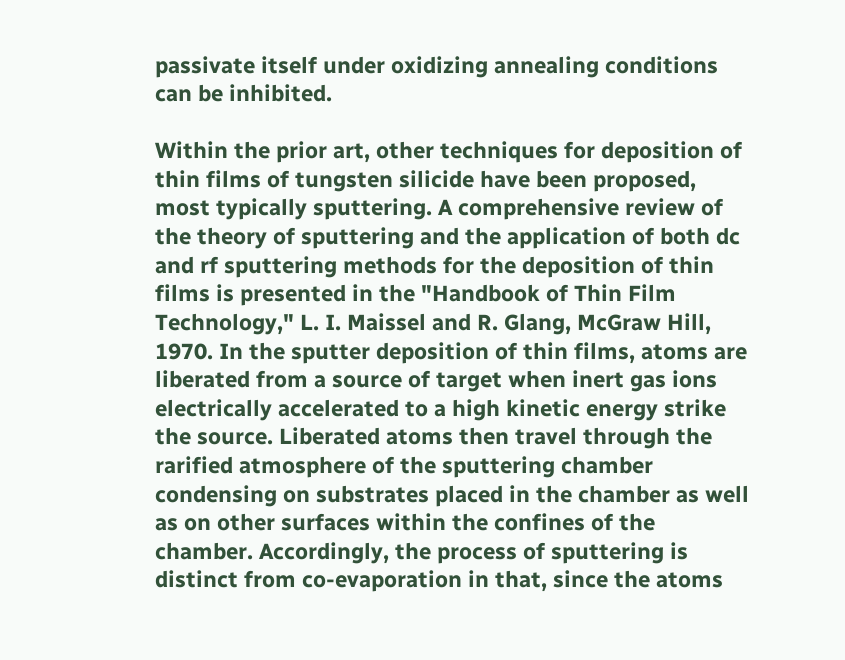passivate itself under oxidizing annealing conditions can be inhibited.

Within the prior art, other techniques for deposition of thin films of tungsten silicide have been proposed, most typically sputtering. A comprehensive review of the theory of sputtering and the application of both dc and rf sputtering methods for the deposition of thin films is presented in the "Handbook of Thin Film Technology," L. I. Maissel and R. Glang, McGraw Hill, 1970. In the sputter deposition of thin films, atoms are liberated from a source of target when inert gas ions electrically accelerated to a high kinetic energy strike the source. Liberated atoms then travel through the rarified atmosphere of the sputtering chamber condensing on substrates placed in the chamber as well as on other surfaces within the confines of the chamber. Accordingly, the process of sputtering is distinct from co-evaporation in that, since the atoms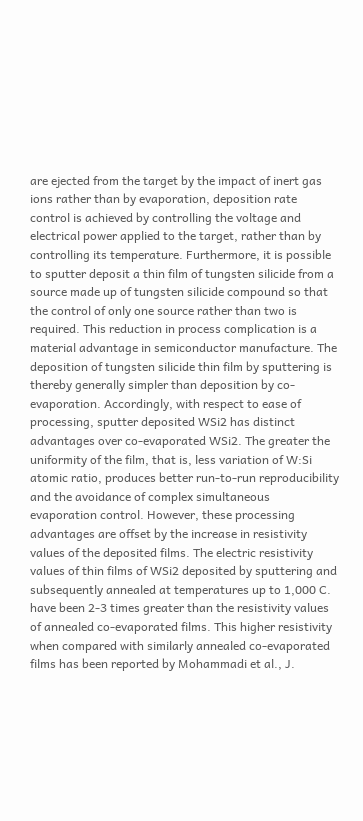are ejected from the target by the impact of inert gas ions rather than by evaporation, deposition rate control is achieved by controlling the voltage and electrical power applied to the target, rather than by controlling its temperature. Furthermore, it is possible to sputter deposit a thin film of tungsten silicide from a source made up of tungsten silicide compound so that the control of only one source rather than two is required. This reduction in process complication is a material advantage in semiconductor manufacture. The deposition of tungsten silicide thin film by sputtering is thereby generally simpler than deposition by co-evaporation. Accordingly, with respect to ease of processing, sputter deposited WSi2 has distinct advantages over co-evaporated WSi2. The greater the uniformity of the film, that is, less variation of W:Si atomic ratio, produces better run-to-run reproducibility and the avoidance of complex simultaneous evaporation control. However, these processing advantages are offset by the increase in resistivity values of the deposited films. The electric resistivity values of thin films of WSi2 deposited by sputtering and subsequently annealed at temperatures up to 1,000 C. have been 2-3 times greater than the resistivity values of annealed co-evaporated films. This higher resistivity when compared with similarly annealed co-evaporated films has been reported by Mohammadi et al., J.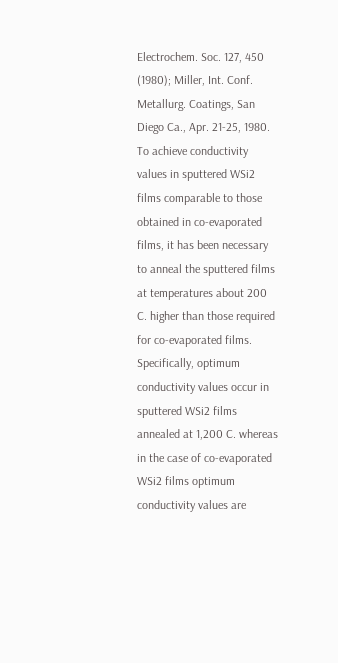Electrochem. Soc. 127, 450 (1980); Miller, Int. Conf. Metallurg. Coatings, San Diego Ca., Apr. 21-25, 1980. To achieve conductivity values in sputtered WSi2 films comparable to those obtained in co-evaporated films, it has been necessary to anneal the sputtered films at temperatures about 200 C. higher than those required for co-evaporated films. Specifically, optimum conductivity values occur in sputtered WSi2 films annealed at 1,200 C. whereas in the case of co-evaporated WSi2 films optimum conductivity values are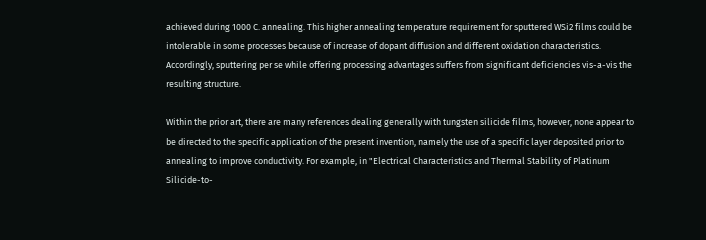achieved during 1000 C. annealing. This higher annealing temperature requirement for sputtered WSi2 films could be intolerable in some processes because of increase of dopant diffusion and different oxidation characteristics. Accordingly, sputtering per se while offering processing advantages suffers from significant deficiencies vis-a-vis the resulting structure.

Within the prior art, there are many references dealing generally with tungsten silicide films, however, none appear to be directed to the specific application of the present invention, namely the use of a specific layer deposited prior to annealing to improve conductivity. For example, in "Electrical Characteristics and Thermal Stability of Platinum Silicide-to-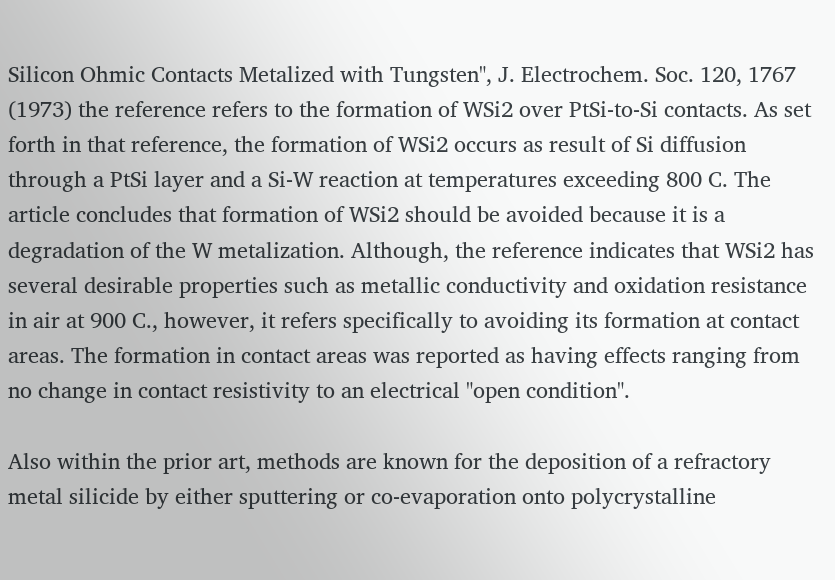Silicon Ohmic Contacts Metalized with Tungsten", J. Electrochem. Soc. 120, 1767 (1973) the reference refers to the formation of WSi2 over PtSi-to-Si contacts. As set forth in that reference, the formation of WSi2 occurs as result of Si diffusion through a PtSi layer and a Si-W reaction at temperatures exceeding 800 C. The article concludes that formation of WSi2 should be avoided because it is a degradation of the W metalization. Although, the reference indicates that WSi2 has several desirable properties such as metallic conductivity and oxidation resistance in air at 900 C., however, it refers specifically to avoiding its formation at contact areas. The formation in contact areas was reported as having effects ranging from no change in contact resistivity to an electrical "open condition".

Also within the prior art, methods are known for the deposition of a refractory metal silicide by either sputtering or co-evaporation onto polycrystalline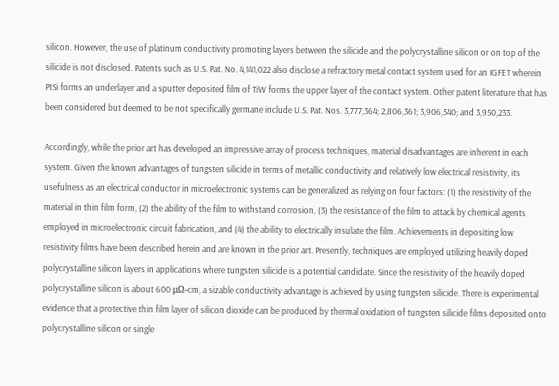silicon. However, the use of platinum conductivity promoting layers between the silicide and the polycrystalline silicon or on top of the silicide is not disclosed. Patents such as U.S. Pat. No. 4,141,022 also disclose a refractory metal contact system used for an IGFET wherein PtSi forms an underlayer and a sputter deposited film of TiW forms the upper layer of the contact system. Other patent literature that has been considered but deemed to be not specifically germane include U.S. Pat. Nos. 3,777,364; 2,806,361; 3,906,540; and 3,950,233.

Accordingly, while the prior art has developed an impressive array of process techniques, material disadvantages are inherent in each system. Given the known advantages of tungsten silicide in terms of metallic conductivity and relatively low electrical resistivity, its usefulness as an electrical conductor in microelectronic systems can be generalized as relying on four factors: (1) the resistivity of the material in thin film form, (2) the ability of the film to withstand corrosion, (3) the resistance of the film to attack by chemical agents employed in microelectronic circuit fabrication, and (4) the ability to electrically insulate the film. Achievements in depositing low resistivity films have been described herein and are known in the prior art. Presently, techniques are employed utilizing heavily doped polycrystalline silicon layers in applications where tungsten silicide is a potential candidate. Since the resistivity of the heavily doped polycrystalline silicon is about 600 μΩ-cm, a sizable conductivity advantage is achieved by using tungsten silicide. There is experimental evidence that a protective thin film layer of silicon dioxide can be produced by thermal oxidation of tungsten silicide films deposited onto polycrystalline silicon or single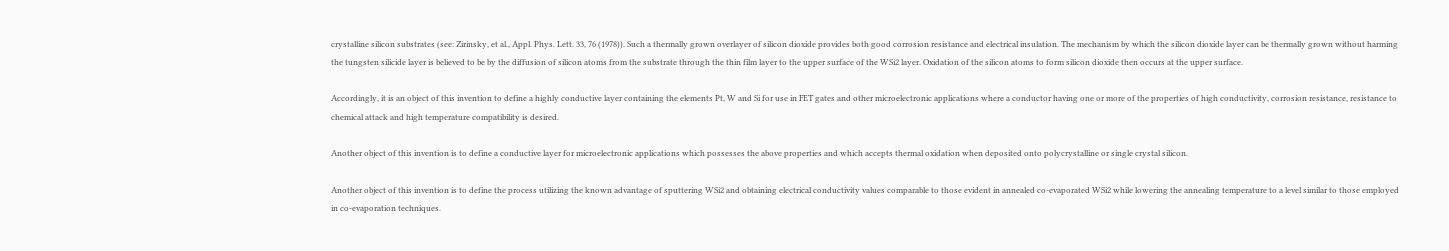crystalline silicon substrates (see: Zirinsky, et al., Appl. Phys. Lett. 33, 76 (1978)). Such a thermally grown overlayer of silicon dioxide provides both good corrosion resistance and electrical insulation. The mechanism by which the silicon dioxide layer can be thermally grown without harming the tungsten silicide layer is believed to be by the diffusion of silicon atoms from the substrate through the thin film layer to the upper surface of the WSi2 layer. Oxidation of the silicon atoms to form silicon dioxide then occurs at the upper surface.

Accordingly, it is an object of this invention to define a highly conductive layer containing the elements Pt, W and Si for use in FET gates and other microelectronic applications where a conductor having one or more of the properties of high conductivity, corrosion resistance, resistance to chemical attack and high temperature compatibility is desired.

Another object of this invention is to define a conductive layer for microelectronic applications which possesses the above properties and which accepts thermal oxidation when deposited onto polycrystalline or single crystal silicon.

Another object of this invention is to define the process utilizing the known advantage of sputtering WSi2 and obtaining electrical conductivity values comparable to those evident in annealed co-evaporated WSi2 while lowering the annealing temperature to a level similar to those employed in co-evaporation techniques.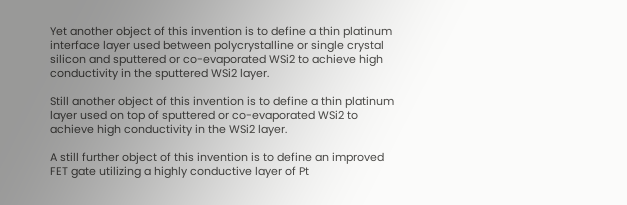Yet another object of this invention is to define a thin platinum interface layer used between polycrystalline or single crystal silicon and sputtered or co-evaporated WSi2 to achieve high conductivity in the sputtered WSi2 layer.

Still another object of this invention is to define a thin platinum layer used on top of sputtered or co-evaporated WSi2 to achieve high conductivity in the WSi2 layer.

A still further object of this invention is to define an improved FET gate utilizing a highly conductive layer of Pt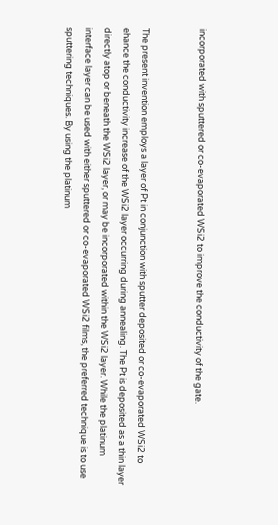incorporated with sputtered or co-evaporated WSi2 to improve the conductivity of the gate.


The present invention employs a layer of Pt in conjunction with sputter deposited or co-evaporated WSi2 to ehance the conductivity increase of the WSi2 layer occurring during annealing. The Pt is deposited as a thin layer directly atop or beneath the WSi2 layer, or may be incorporated within the WSi2 layer. While the platinum interface layer can be used with either sputtered or co-evaporated WSi2 films, the preferred technique is to use sputtering techniques. By using the platinum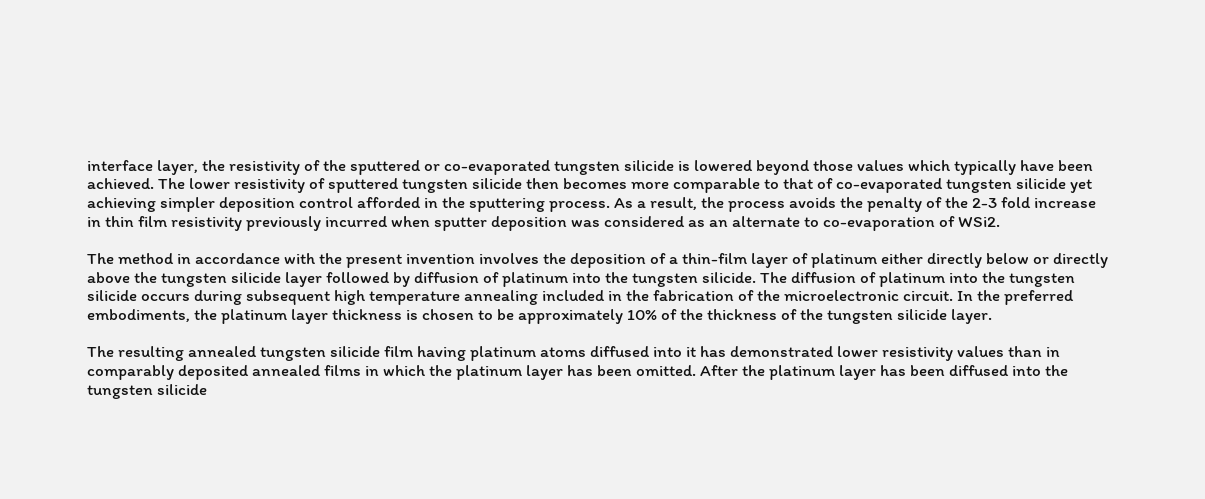interface layer, the resistivity of the sputtered or co-evaporated tungsten silicide is lowered beyond those values which typically have been achieved. The lower resistivity of sputtered tungsten silicide then becomes more comparable to that of co-evaporated tungsten silicide yet achieving simpler deposition control afforded in the sputtering process. As a result, the process avoids the penalty of the 2-3 fold increase in thin film resistivity previously incurred when sputter deposition was considered as an alternate to co-evaporation of WSi2.

The method in accordance with the present invention involves the deposition of a thin-film layer of platinum either directly below or directly above the tungsten silicide layer followed by diffusion of platinum into the tungsten silicide. The diffusion of platinum into the tungsten silicide occurs during subsequent high temperature annealing included in the fabrication of the microelectronic circuit. In the preferred embodiments, the platinum layer thickness is chosen to be approximately 10% of the thickness of the tungsten silicide layer.

The resulting annealed tungsten silicide film having platinum atoms diffused into it has demonstrated lower resistivity values than in comparably deposited annealed films in which the platinum layer has been omitted. After the platinum layer has been diffused into the tungsten silicide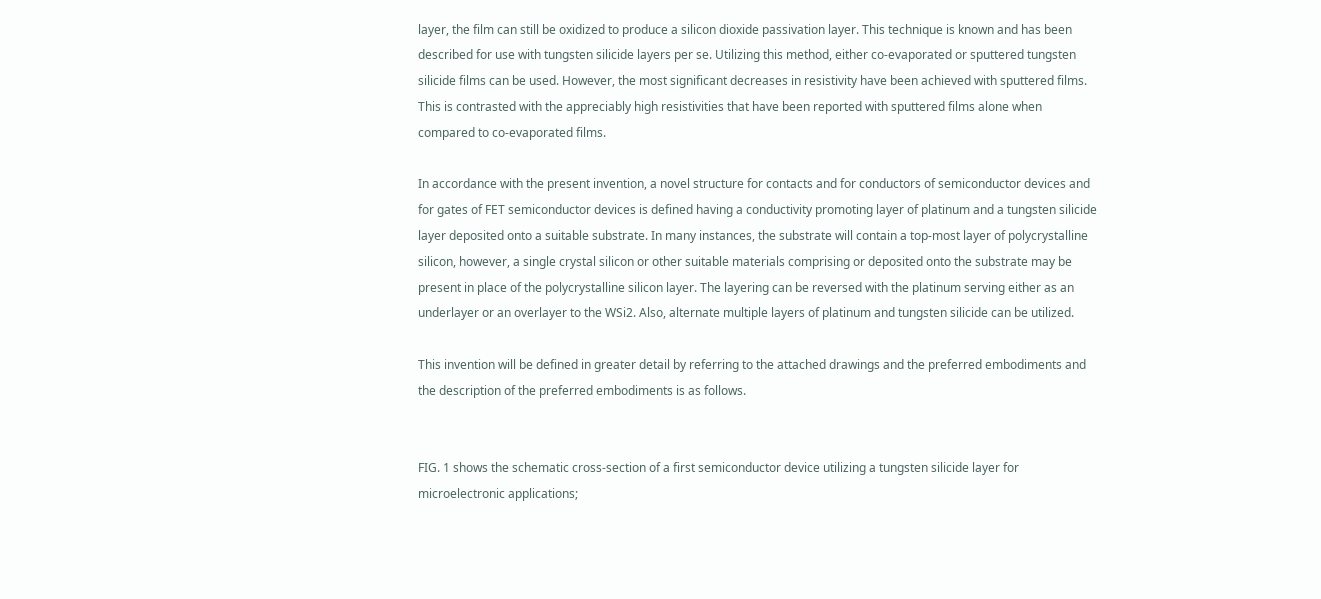layer, the film can still be oxidized to produce a silicon dioxide passivation layer. This technique is known and has been described for use with tungsten silicide layers per se. Utilizing this method, either co-evaporated or sputtered tungsten silicide films can be used. However, the most significant decreases in resistivity have been achieved with sputtered films. This is contrasted with the appreciably high resistivities that have been reported with sputtered films alone when compared to co-evaporated films.

In accordance with the present invention, a novel structure for contacts and for conductors of semiconductor devices and for gates of FET semiconductor devices is defined having a conductivity promoting layer of platinum and a tungsten silicide layer deposited onto a suitable substrate. In many instances, the substrate will contain a top-most layer of polycrystalline silicon, however, a single crystal silicon or other suitable materials comprising or deposited onto the substrate may be present in place of the polycrystalline silicon layer. The layering can be reversed with the platinum serving either as an underlayer or an overlayer to the WSi2. Also, alternate multiple layers of platinum and tungsten silicide can be utilized.

This invention will be defined in greater detail by referring to the attached drawings and the preferred embodiments and the description of the preferred embodiments is as follows.


FIG. 1 shows the schematic cross-section of a first semiconductor device utilizing a tungsten silicide layer for microelectronic applications;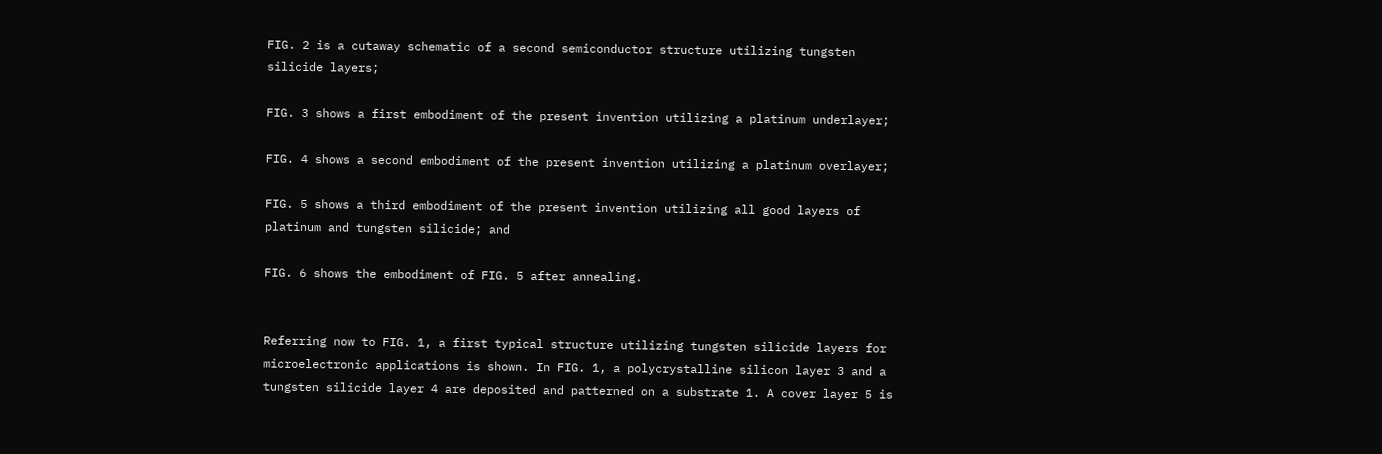FIG. 2 is a cutaway schematic of a second semiconductor structure utilizing tungsten silicide layers;

FIG. 3 shows a first embodiment of the present invention utilizing a platinum underlayer;

FIG. 4 shows a second embodiment of the present invention utilizing a platinum overlayer;

FIG. 5 shows a third embodiment of the present invention utilizing all good layers of platinum and tungsten silicide; and

FIG. 6 shows the embodiment of FIG. 5 after annealing.


Referring now to FIG. 1, a first typical structure utilizing tungsten silicide layers for microelectronic applications is shown. In FIG. 1, a polycrystalline silicon layer 3 and a tungsten silicide layer 4 are deposited and patterned on a substrate 1. A cover layer 5 is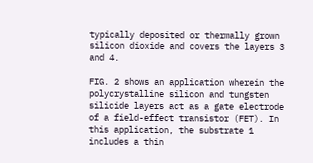typically deposited or thermally grown silicon dioxide and covers the layers 3 and 4.

FIG. 2 shows an application wherein the polycrystalline silicon and tungsten silicide layers act as a gate electrode of a field-effect transistor (FET). In this application, the substrate 1 includes a thin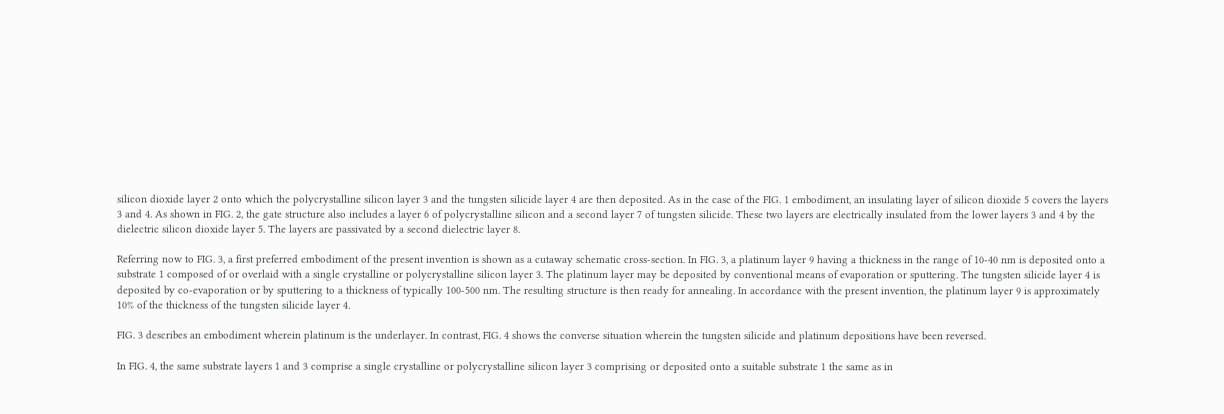silicon dioxide layer 2 onto which the polycrystalline silicon layer 3 and the tungsten silicide layer 4 are then deposited. As in the case of the FIG. 1 embodiment, an insulating layer of silicon dioxide 5 covers the layers 3 and 4. As shown in FIG. 2, the gate structure also includes a layer 6 of polycrystalline silicon and a second layer 7 of tungsten silicide. These two layers are electrically insulated from the lower layers 3 and 4 by the dielectric silicon dioxide layer 5. The layers are passivated by a second dielectric layer 8.

Referring now to FIG. 3, a first preferred embodiment of the present invention is shown as a cutaway schematic cross-section. In FIG. 3, a platinum layer 9 having a thickness in the range of 10-40 nm is deposited onto a substrate 1 composed of or overlaid with a single crystalline or polycrystalline silicon layer 3. The platinum layer may be deposited by conventional means of evaporation or sputtering. The tungsten silicide layer 4 is deposited by co-evaporation or by sputtering to a thickness of typically 100-500 nm. The resulting structure is then ready for annealing. In accordance with the present invention, the platinum layer 9 is approximately 10% of the thickness of the tungsten silicide layer 4.

FIG. 3 describes an embodiment wherein platinum is the underlayer. In contrast, FIG. 4 shows the converse situation wherein the tungsten silicide and platinum depositions have been reversed.

In FIG. 4, the same substrate layers 1 and 3 comprise a single crystalline or polycrystalline silicon layer 3 comprising or deposited onto a suitable substrate 1 the same as in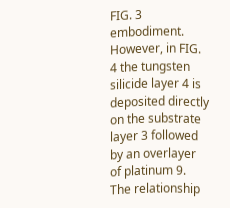FIG. 3 embodiment. However, in FIG. 4 the tungsten silicide layer 4 is deposited directly on the substrate layer 3 followed by an overlayer of platinum 9. The relationship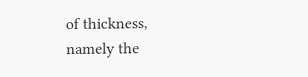of thickness, namely the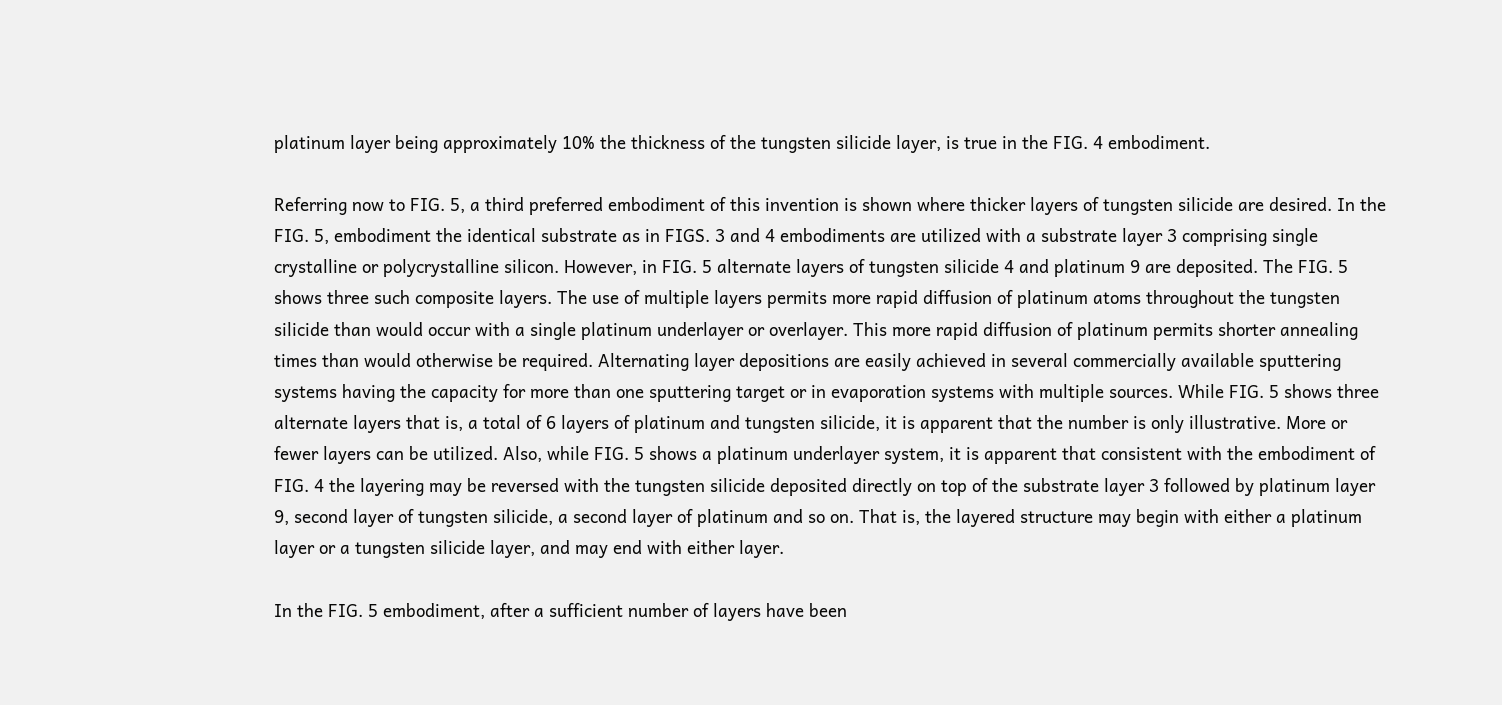platinum layer being approximately 10% the thickness of the tungsten silicide layer, is true in the FIG. 4 embodiment.

Referring now to FIG. 5, a third preferred embodiment of this invention is shown where thicker layers of tungsten silicide are desired. In the FIG. 5, embodiment the identical substrate as in FIGS. 3 and 4 embodiments are utilized with a substrate layer 3 comprising single crystalline or polycrystalline silicon. However, in FIG. 5 alternate layers of tungsten silicide 4 and platinum 9 are deposited. The FIG. 5 shows three such composite layers. The use of multiple layers permits more rapid diffusion of platinum atoms throughout the tungsten silicide than would occur with a single platinum underlayer or overlayer. This more rapid diffusion of platinum permits shorter annealing times than would otherwise be required. Alternating layer depositions are easily achieved in several commercially available sputtering systems having the capacity for more than one sputtering target or in evaporation systems with multiple sources. While FIG. 5 shows three alternate layers that is, a total of 6 layers of platinum and tungsten silicide, it is apparent that the number is only illustrative. More or fewer layers can be utilized. Also, while FIG. 5 shows a platinum underlayer system, it is apparent that consistent with the embodiment of FIG. 4 the layering may be reversed with the tungsten silicide deposited directly on top of the substrate layer 3 followed by platinum layer 9, second layer of tungsten silicide, a second layer of platinum and so on. That is, the layered structure may begin with either a platinum layer or a tungsten silicide layer, and may end with either layer.

In the FIG. 5 embodiment, after a sufficient number of layers have been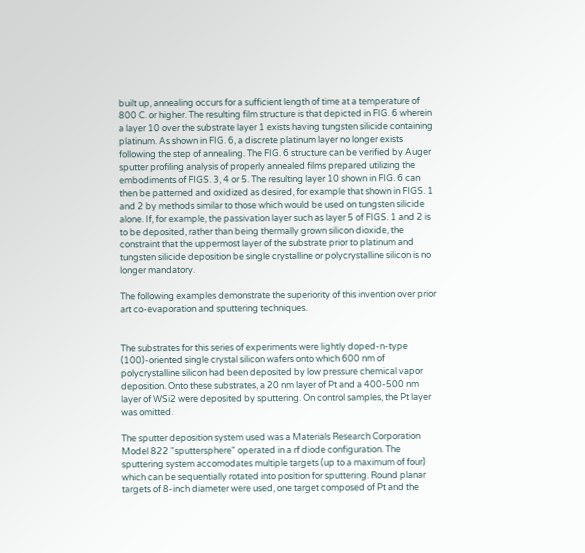built up, annealing occurs for a sufficient length of time at a temperature of 800 C. or higher. The resulting film structure is that depicted in FIG. 6 wherein a layer 10 over the substrate layer 1 exists having tungsten silicide containing platinum. As shown in FIG. 6, a discrete platinum layer no longer exists following the step of annealing. The FIG. 6 structure can be verified by Auger sputter profiling analysis of properly annealed films prepared utilizing the embodiments of FIGS. 3, 4 or 5. The resulting layer 10 shown in FIG. 6 can then be patterned and oxidized as desired, for example that shown in FIGS. 1 and 2 by methods similar to those which would be used on tungsten silicide alone. If, for example, the passivation layer such as layer 5 of FIGS. 1 and 2 is to be deposited, rather than being thermally grown silicon dioxide, the constraint that the uppermost layer of the substrate prior to platinum and tungsten silicide deposition be single crystalline or polycrystalline silicon is no longer mandatory.

The following examples demonstrate the superiority of this invention over prior art co-evaporation and sputtering techniques.


The substrates for this series of experiments were lightly doped-n-type (100)-oriented single crystal silicon wafers onto which 600 nm of polycrystalline silicon had been deposited by low pressure chemical vapor deposition. Onto these substrates, a 20 nm layer of Pt and a 400-500 nm layer of WSi2 were deposited by sputtering. On control samples, the Pt layer was omitted.

The sputter deposition system used was a Materials Research Corporation Model 822 "sputtersphere" operated in a rf diode configuration. The sputtering system accomodates multiple targets (up to a maximum of four) which can be sequentially rotated into position for sputtering. Round planar targets of 8-inch diameter were used, one target composed of Pt and the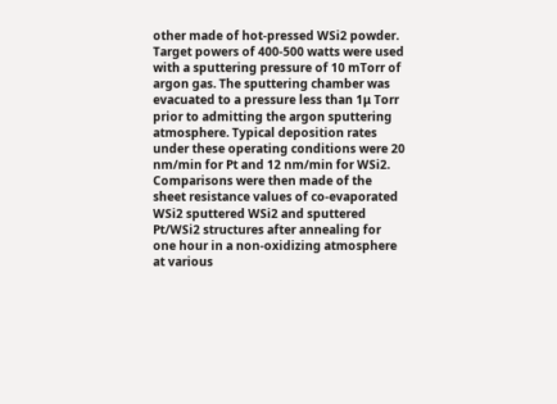other made of hot-pressed WSi2 powder. Target powers of 400-500 watts were used with a sputtering pressure of 10 mTorr of argon gas. The sputtering chamber was evacuated to a pressure less than 1μ Torr prior to admitting the argon sputtering atmosphere. Typical deposition rates under these operating conditions were 20 nm/min for Pt and 12 nm/min for WSi2. Comparisons were then made of the sheet resistance values of co-evaporated WSi2 sputtered WSi2 and sputtered Pt/WSi2 structures after annealing for one hour in a non-oxidizing atmosphere at various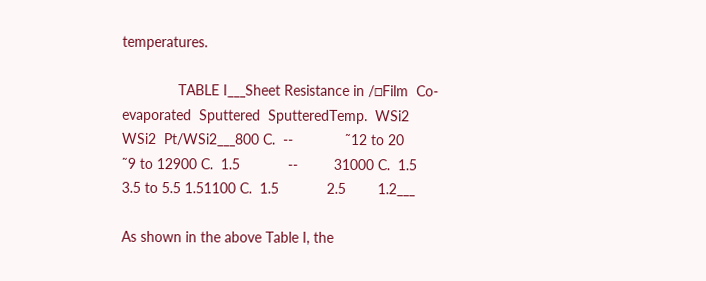temperatures.

              TABLE I___Sheet Resistance in /□Film  Co-evaporated  Sputtered  SputteredTemp.  WSi2      WSi2  Pt/WSi2___800 C.  --             ˜12 to 20                            ˜9 to 12900 C.  1.5            --         31000 C.  1.5            3.5 to 5.5 1.51100 C.  1.5            2.5        1.2___

As shown in the above Table I, the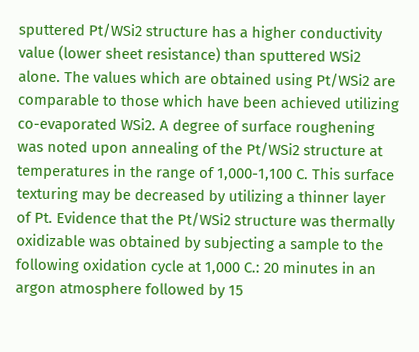sputtered Pt/WSi2 structure has a higher conductivity value (lower sheet resistance) than sputtered WSi2 alone. The values which are obtained using Pt/WSi2 are comparable to those which have been achieved utilizing co-evaporated WSi2. A degree of surface roughening was noted upon annealing of the Pt/WSi2 structure at temperatures in the range of 1,000-1,100 C. This surface texturing may be decreased by utilizing a thinner layer of Pt. Evidence that the Pt/WSi2 structure was thermally oxidizable was obtained by subjecting a sample to the following oxidation cycle at 1,000 C.: 20 minutes in an argon atmosphere followed by 15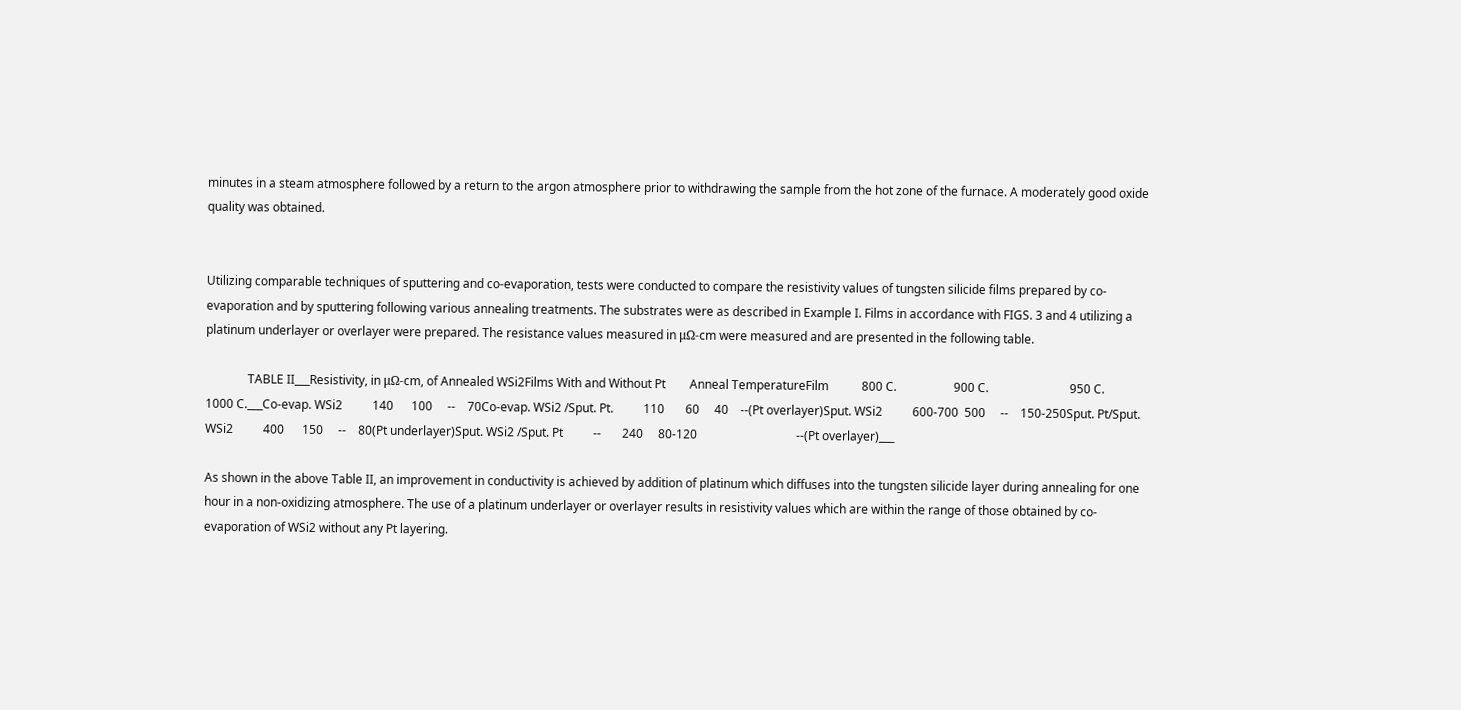minutes in a steam atmosphere followed by a return to the argon atmosphere prior to withdrawing the sample from the hot zone of the furnace. A moderately good oxide quality was obtained.


Utilizing comparable techniques of sputtering and co-evaporation, tests were conducted to compare the resistivity values of tungsten silicide films prepared by co-evaporation and by sputtering following various annealing treatments. The substrates were as described in Example I. Films in accordance with FIGS. 3 and 4 utilizing a platinum underlayer or overlayer were prepared. The resistance values measured in μΩ-cm were measured and are presented in the following table.

              TABLE II___Resistivity, in μΩ-cm, of Annealed WSi2Films With and Without Pt        Anneal TemperatureFilm           800 C.                   900 C.                           950 C.                                 1000 C.___Co-evap. WSi2          140      100     --    70Co-evap. WSi2 /Sput. Pt.          110       60     40    --(Pt overlayer)Sput. WSi2          600-700  500     --    150-250Sput. Pt/Sput. WSi2          400      150     --    80(Pt underlayer)Sput. WSi2 /Sput. Pt          --       240     80-120                                 --(Pt overlayer)___

As shown in the above Table II, an improvement in conductivity is achieved by addition of platinum which diffuses into the tungsten silicide layer during annealing for one hour in a non-oxidizing atmosphere. The use of a platinum underlayer or overlayer results in resistivity values which are within the range of those obtained by co-evaporation of WSi2 without any Pt layering.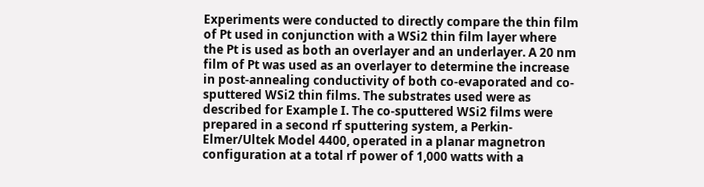Experiments were conducted to directly compare the thin film of Pt used in conjunction with a WSi2 thin film layer where the Pt is used as both an overlayer and an underlayer. A 20 nm film of Pt was used as an overlayer to determine the increase in post-annealing conductivity of both co-evaporated and co-sputtered WSi2 thin films. The substrates used were as described for Example I. The co-sputtered WSi2 films were prepared in a second rf sputtering system, a Perkin-Elmer/Ultek Model 4400, operated in a planar magnetron configuration at a total rf power of 1,000 watts with a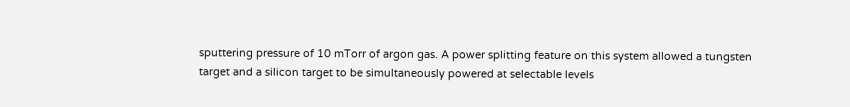sputtering pressure of 10 mTorr of argon gas. A power splitting feature on this system allowed a tungsten target and a silicon target to be simultaneously powered at selectable levels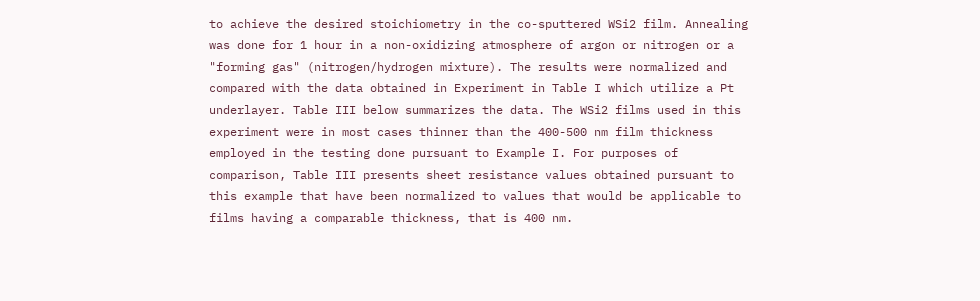to achieve the desired stoichiometry in the co-sputtered WSi2 film. Annealing was done for 1 hour in a non-oxidizing atmosphere of argon or nitrogen or a "forming gas" (nitrogen/hydrogen mixture). The results were normalized and compared with the data obtained in Experiment in Table I which utilize a Pt underlayer. Table III below summarizes the data. The WSi2 films used in this experiment were in most cases thinner than the 400-500 nm film thickness employed in the testing done pursuant to Example I. For purposes of comparison, Table III presents sheet resistance values obtained pursuant to this example that have been normalized to values that would be applicable to films having a comparable thickness, that is 400 nm.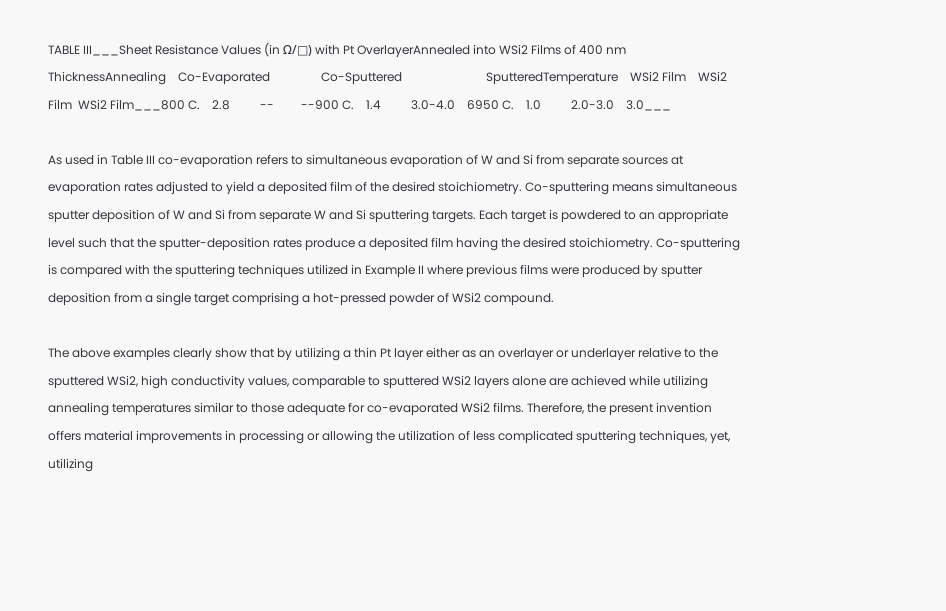TABLE III___Sheet Resistance Values (in Ω/□) with Pt OverlayerAnnealed into WSi2 Films of 400 nm ThicknessAnnealing    Co-Evaporated                 Co-Sputtered                            SputteredTemperature    WSi2 Film    WSi2 Film  WSi2 Film___800 C.    2.8          --         --900 C.    1.4          3.0-4.0    6950 C.    1.0          2.0-3.0    3.0___

As used in Table III co-evaporation refers to simultaneous evaporation of W and Si from separate sources at evaporation rates adjusted to yield a deposited film of the desired stoichiometry. Co-sputtering means simultaneous sputter deposition of W and Si from separate W and Si sputtering targets. Each target is powdered to an appropriate level such that the sputter-deposition rates produce a deposited film having the desired stoichiometry. Co-sputtering is compared with the sputtering techniques utilized in Example II where previous films were produced by sputter deposition from a single target comprising a hot-pressed powder of WSi2 compound.

The above examples clearly show that by utilizing a thin Pt layer either as an overlayer or underlayer relative to the sputtered WSi2, high conductivity values, comparable to sputtered WSi2 layers alone are achieved while utilizing annealing temperatures similar to those adequate for co-evaporated WSi2 films. Therefore, the present invention offers material improvements in processing or allowing the utilization of less complicated sputtering techniques, yet, utilizing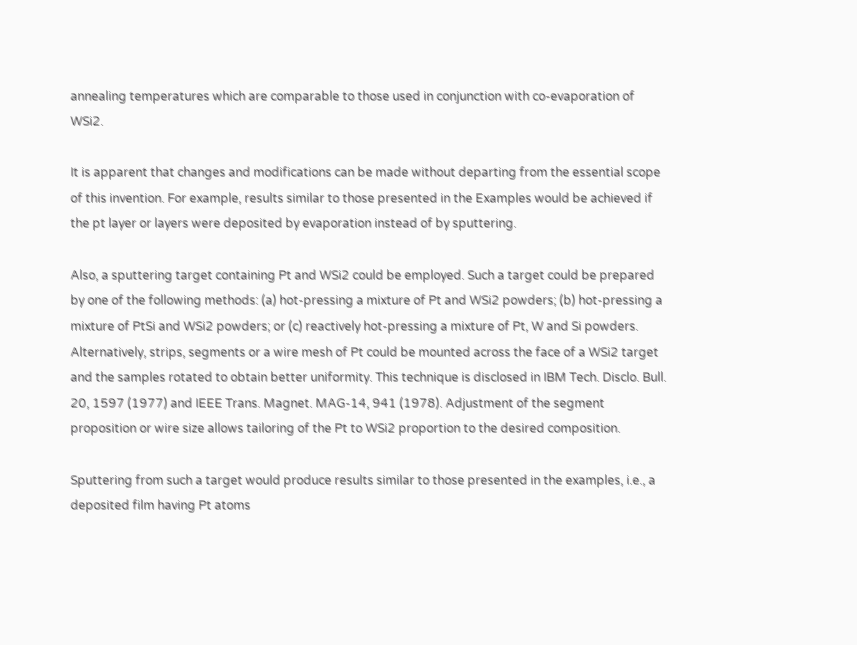annealing temperatures which are comparable to those used in conjunction with co-evaporation of WSi2.

It is apparent that changes and modifications can be made without departing from the essential scope of this invention. For example, results similar to those presented in the Examples would be achieved if the pt layer or layers were deposited by evaporation instead of by sputtering.

Also, a sputtering target containing Pt and WSi2 could be employed. Such a target could be prepared by one of the following methods: (a) hot-pressing a mixture of Pt and WSi2 powders; (b) hot-pressing a mixture of PtSi and WSi2 powders; or (c) reactively hot-pressing a mixture of Pt, W and Si powders. Alternatively, strips, segments or a wire mesh of Pt could be mounted across the face of a WSi2 target and the samples rotated to obtain better uniformity. This technique is disclosed in IBM Tech. Disclo. Bull. 20, 1597 (1977) and IEEE Trans. Magnet. MAG-14, 941 (1978). Adjustment of the segment proposition or wire size allows tailoring of the Pt to WSi2 proportion to the desired composition.

Sputtering from such a target would produce results similar to those presented in the examples, i.e., a deposited film having Pt atoms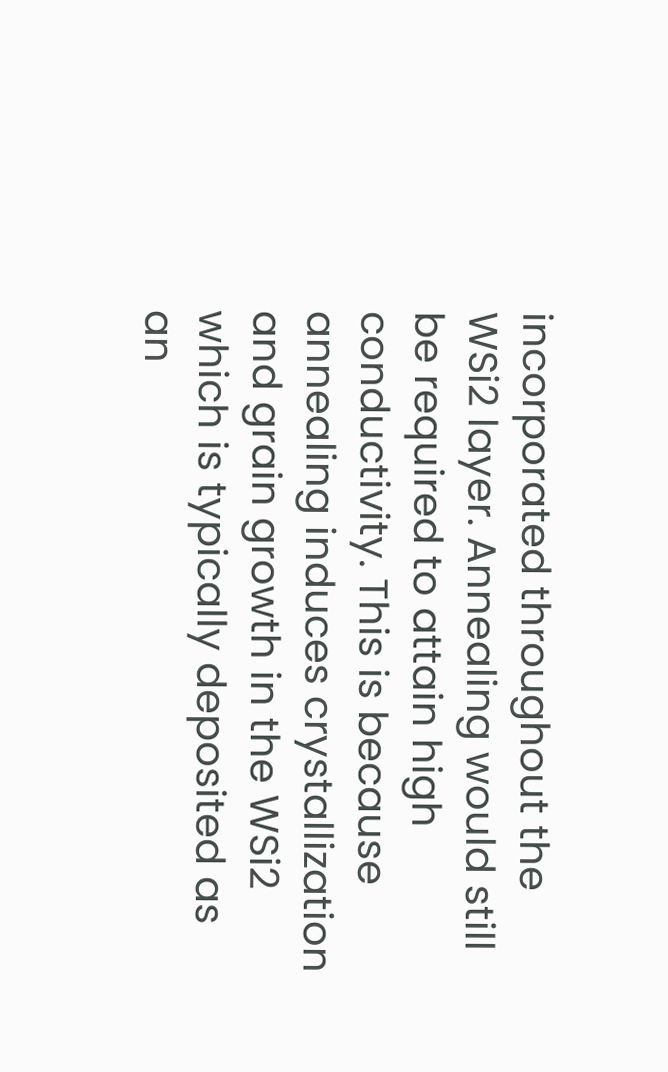incorporated throughout the WSi2 layer. Annealing would still be required to attain high conductivity. This is because annealing induces crystallization and grain growth in the WSi2 which is typically deposited as an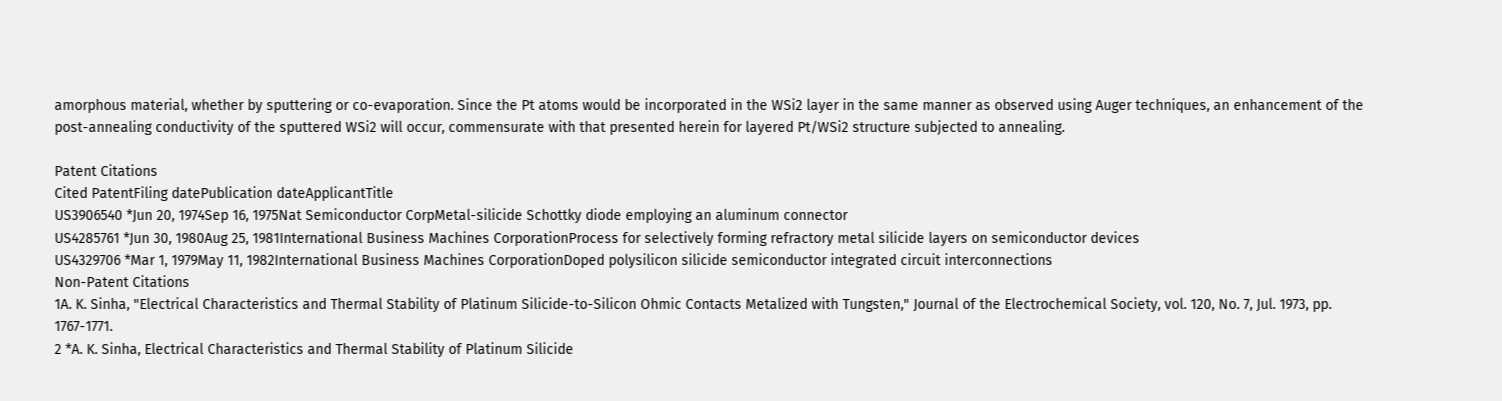amorphous material, whether by sputtering or co-evaporation. Since the Pt atoms would be incorporated in the WSi2 layer in the same manner as observed using Auger techniques, an enhancement of the post-annealing conductivity of the sputtered WSi2 will occur, commensurate with that presented herein for layered Pt/WSi2 structure subjected to annealing.

Patent Citations
Cited PatentFiling datePublication dateApplicantTitle
US3906540 *Jun 20, 1974Sep 16, 1975Nat Semiconductor CorpMetal-silicide Schottky diode employing an aluminum connector
US4285761 *Jun 30, 1980Aug 25, 1981International Business Machines CorporationProcess for selectively forming refractory metal silicide layers on semiconductor devices
US4329706 *Mar 1, 1979May 11, 1982International Business Machines CorporationDoped polysilicon silicide semiconductor integrated circuit interconnections
Non-Patent Citations
1A. K. Sinha, "Electrical Characteristics and Thermal Stability of Platinum Silicide-to-Silicon Ohmic Contacts Metalized with Tungsten," Journal of the Electrochemical Society, vol. 120, No. 7, Jul. 1973, pp. 1767-1771.
2 *A. K. Sinha, Electrical Characteristics and Thermal Stability of Platinum Silicide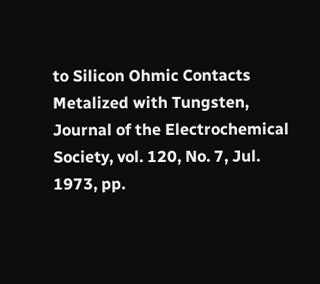to Silicon Ohmic Contacts Metalized with Tungsten, Journal of the Electrochemical Society, vol. 120, No. 7, Jul. 1973, pp.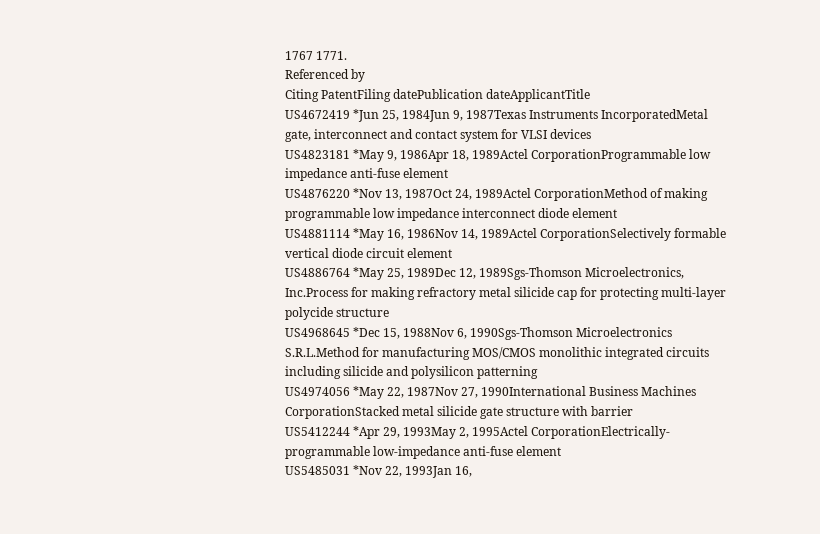1767 1771.
Referenced by
Citing PatentFiling datePublication dateApplicantTitle
US4672419 *Jun 25, 1984Jun 9, 1987Texas Instruments IncorporatedMetal gate, interconnect and contact system for VLSI devices
US4823181 *May 9, 1986Apr 18, 1989Actel CorporationProgrammable low impedance anti-fuse element
US4876220 *Nov 13, 1987Oct 24, 1989Actel CorporationMethod of making programmable low impedance interconnect diode element
US4881114 *May 16, 1986Nov 14, 1989Actel CorporationSelectively formable vertical diode circuit element
US4886764 *May 25, 1989Dec 12, 1989Sgs-Thomson Microelectronics, Inc.Process for making refractory metal silicide cap for protecting multi-layer polycide structure
US4968645 *Dec 15, 1988Nov 6, 1990Sgs-Thomson Microelectronics S.R.L.Method for manufacturing MOS/CMOS monolithic integrated circuits including silicide and polysilicon patterning
US4974056 *May 22, 1987Nov 27, 1990International Business Machines CorporationStacked metal silicide gate structure with barrier
US5412244 *Apr 29, 1993May 2, 1995Actel CorporationElectrically-programmable low-impedance anti-fuse element
US5485031 *Nov 22, 1993Jan 16,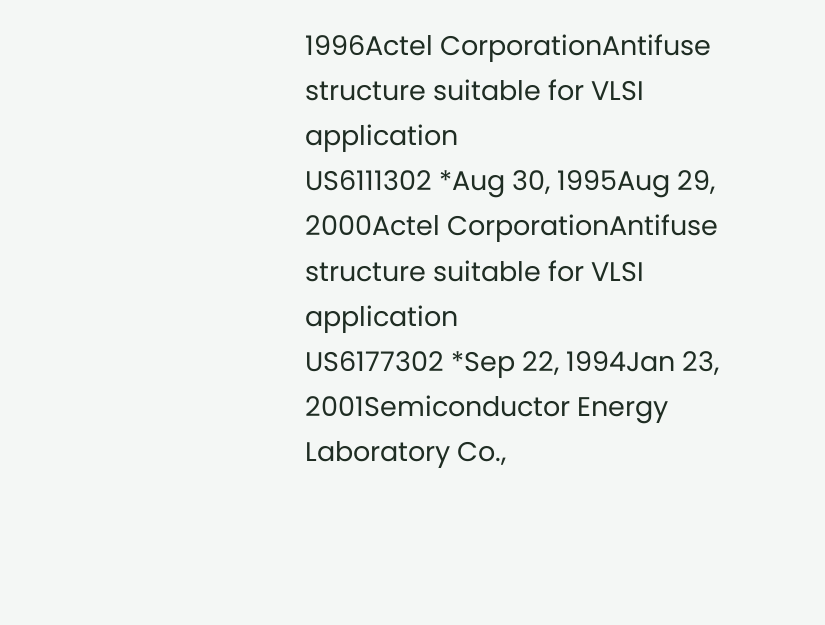1996Actel CorporationAntifuse structure suitable for VLSI application
US6111302 *Aug 30, 1995Aug 29, 2000Actel CorporationAntifuse structure suitable for VLSI application
US6177302 *Sep 22, 1994Jan 23, 2001Semiconductor Energy Laboratory Co.,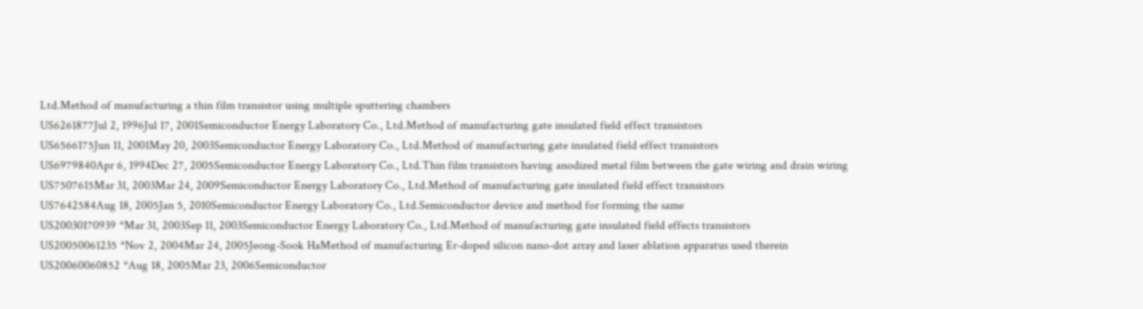Ltd.Method of manufacturing a thin film transistor using multiple sputtering chambers
US6261877Jul 2, 1996Jul 17, 2001Semiconductor Energy Laboratory Co., Ltd.Method of manufacturing gate insulated field effect transistors
US6566175Jun 11, 2001May 20, 2003Semiconductor Energy Laboratory Co., Ltd.Method of manufacturing gate insulated field effect transistors
US6979840Apr 6, 1994Dec 27, 2005Semiconductor Energy Laboratory Co., Ltd.Thin film transistors having anodized metal film between the gate wiring and drain wiring
US7507615Mar 31, 2003Mar 24, 2009Semiconductor Energy Laboratory Co., Ltd.Method of manufacturing gate insulated field effect transistors
US7642584Aug 18, 2005Jan 5, 2010Semiconductor Energy Laboratory Co., Ltd.Semiconductor device and method for forming the same
US20030170939 *Mar 31, 2003Sep 11, 2003Semiconductor Energy Laboratory Co., Ltd.Method of manufacturing gate insulated field effects transistors
US20050061235 *Nov 2, 2004Mar 24, 2005Jeong-Sook HaMethod of manufacturing Er-doped silicon nano-dot array and laser ablation apparatus used therein
US20060060852 *Aug 18, 2005Mar 23, 2006Semiconductor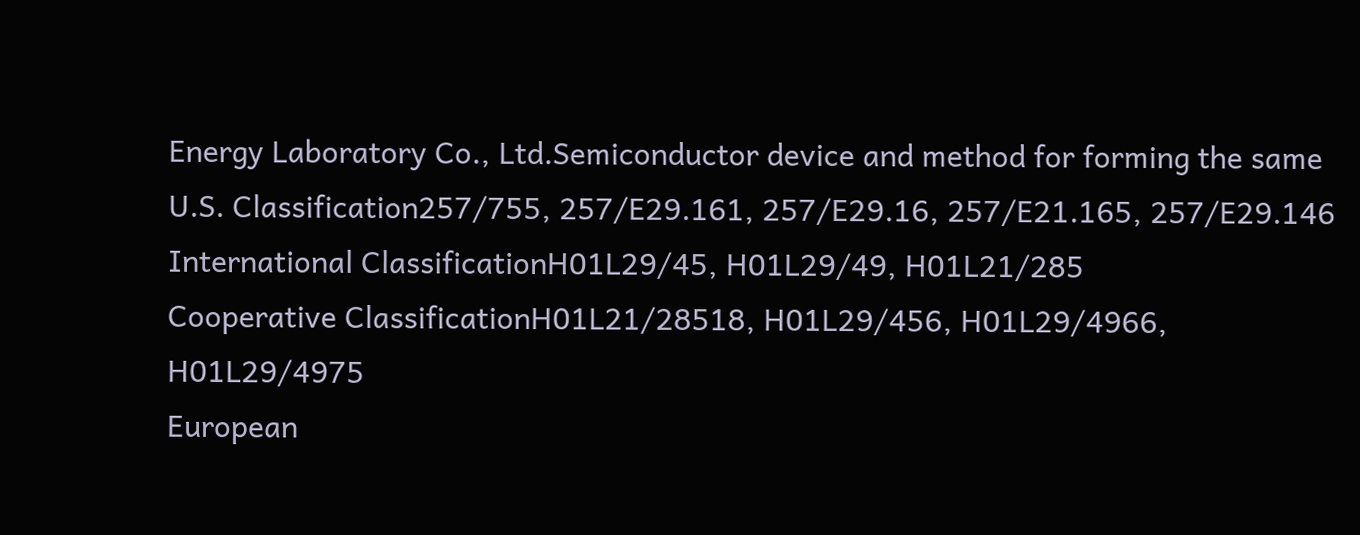Energy Laboratory Co., Ltd.Semiconductor device and method for forming the same
U.S. Classification257/755, 257/E29.161, 257/E29.16, 257/E21.165, 257/E29.146
International ClassificationH01L29/45, H01L29/49, H01L21/285
Cooperative ClassificationH01L21/28518, H01L29/456, H01L29/4966, H01L29/4975
European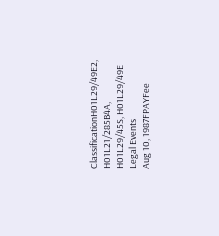ClassificationH01L29/49E2, H01L21/285B4A, H01L29/45S, H01L29/49E
Legal Events
Aug 10, 1987FPAYFee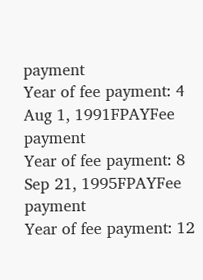payment
Year of fee payment: 4
Aug 1, 1991FPAYFee payment
Year of fee payment: 8
Sep 21, 1995FPAYFee payment
Year of fee payment: 12